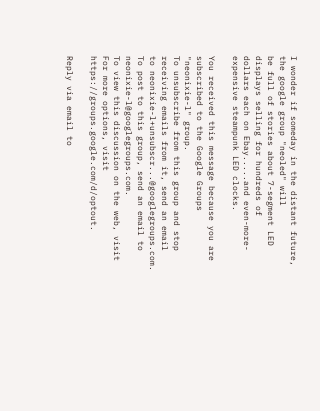I wonder if someday in the distant future, the google group "neoled" will
be full of stories about 7-segment LED displays selling for hundreds of
dollars each on Ebay.....and even-more-expensive steampunk LED clocks.

You received this message because you are subscribed to the Google Groups
"neonixie-l" group.
To unsubscribe from this group and stop receiving emails from it, send an email
to neonixie-l+unsubscr...@googlegroups.com.
To post to this group, send an email to neonixie-l@googlegroups.com.
To view this discussion on the web, visit
For more options, visit https://groups.google.com/d/optout.

Reply via email to